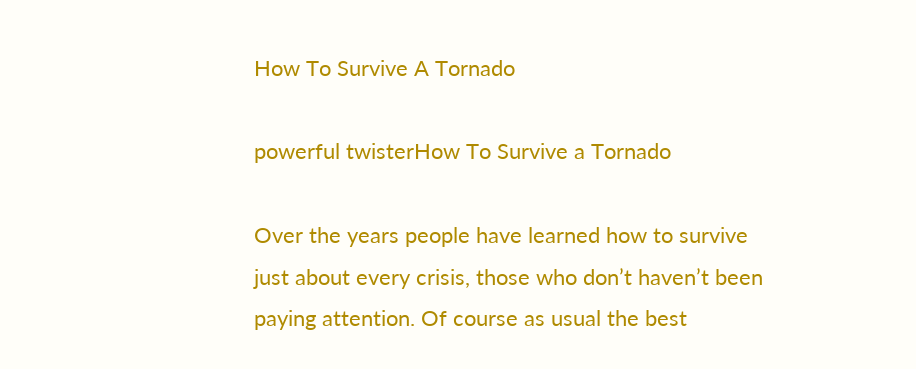How To Survive A Tornado

powerful twisterHow To Survive a Tornado

Over the years people have learned how to survive just about every crisis, those who don’t haven’t been paying attention. Of course as usual the best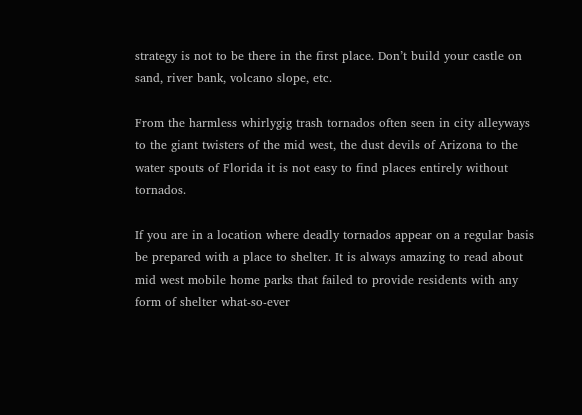strategy is not to be there in the first place. Don’t build your castle on sand, river bank, volcano slope, etc.

From the harmless whirlygig trash tornados often seen in city alleyways to the giant twisters of the mid west, the dust devils of Arizona to the water spouts of Florida it is not easy to find places entirely without tornados.

If you are in a location where deadly tornados appear on a regular basis be prepared with a place to shelter. It is always amazing to read about mid west mobile home parks that failed to provide residents with any form of shelter what-so-ever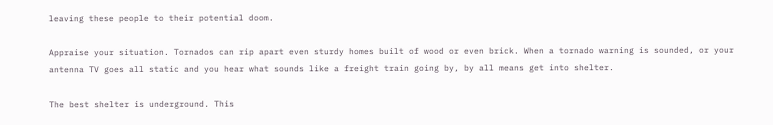leaving these people to their potential doom.

Appraise your situation. Tornados can rip apart even sturdy homes built of wood or even brick. When a tornado warning is sounded, or your antenna TV goes all static and you hear what sounds like a freight train going by, by all means get into shelter.

The best shelter is underground. This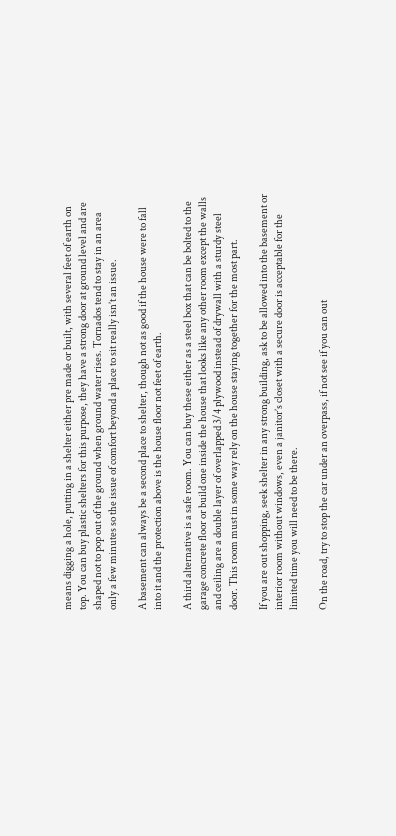means digging a hole, putting in a shelter either pre made or built, with several feet of earth on top. You can buy plastic shelters for this purpose, they have a strong door at ground level and are shaped not to pop out of the ground when ground water rises. Tornados tend to stay in an area only a few minutes so the issue of comfort beyond a place to sit really isn’t an issue.

A basement can always be a second place to shelter, though not as good if the house were to fall into it and the protection above is the house floor not feet of earth.

A third alternative is a safe room. You can buy these either as a steel box that can be bolted to the garage concrete floor or build one inside the house that looks like any other room except the walls and ceiling are a double layer of overlapped 3/4 plywood instead of drywall with a sturdy steel door. This room must in some way rely on the house staying together for the most part.

If you are out shopping, seek shelter in any strong building, ask to be allowed into the basement or interior room without windows, even a janitor’s closet with a secure door is acceptable for the limited time you will need to be there.

On the road, try to stop the car under an overpass, if not see if you can out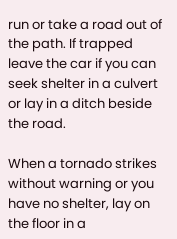run or take a road out of the path. If trapped leave the car if you can seek shelter in a culvert or lay in a ditch beside the road.

When a tornado strikes without warning or you have no shelter, lay on the floor in a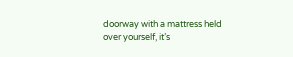doorway with a mattress held over yourself, it’s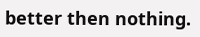better then nothing.